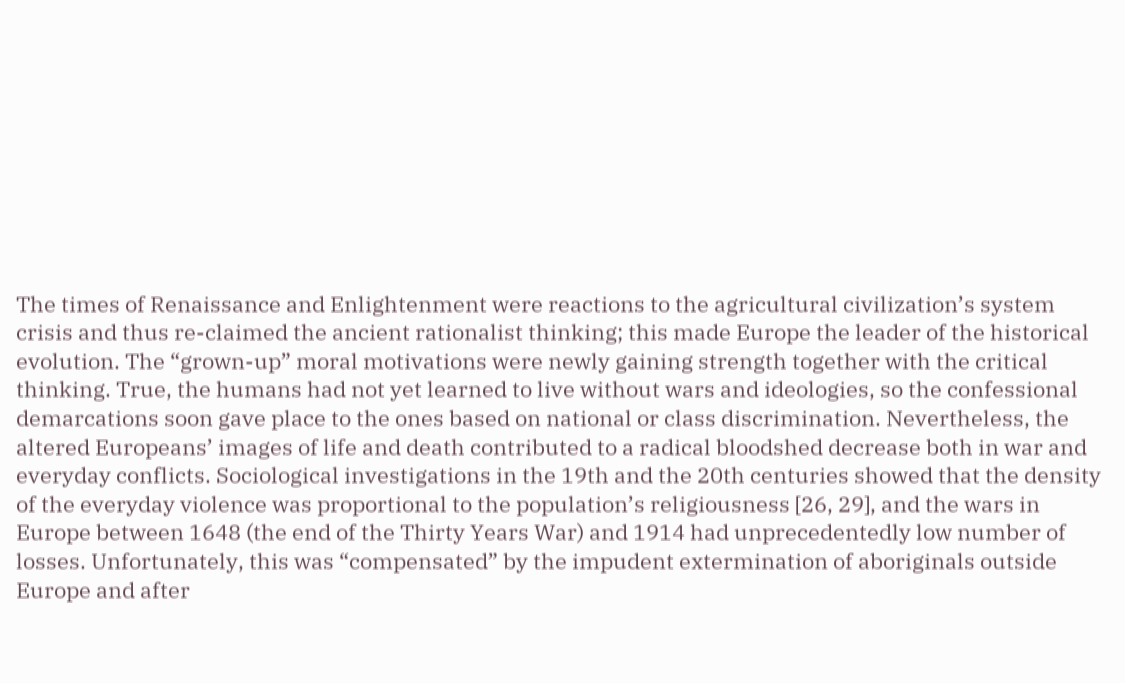The times of Renaissance and Enlightenment were reactions to the agricultural civilization’s system crisis and thus re-claimed the ancient rationalist thinking; this made Europe the leader of the historical evolution. The “grown-up” moral motivations were newly gaining strength together with the critical thinking. True, the humans had not yet learned to live without wars and ideologies, so the confessional demarcations soon gave place to the ones based on national or class discrimination. Nevertheless, the altered Europeans’ images of life and death contributed to a radical bloodshed decrease both in war and everyday conflicts. Sociological investigations in the 19th and the 20th centuries showed that the density of the everyday violence was proportional to the population’s religiousness [26, 29], and the wars in Europe between 1648 (the end of the Thirty Years War) and 1914 had unprecedentedly low number of losses. Unfortunately, this was “compensated” by the impudent extermination of aboriginals outside Europe and after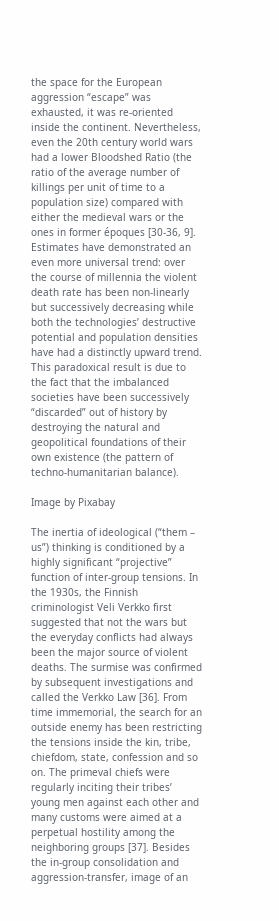the space for the European aggression “escape” was exhausted, it was re-oriented inside the continent. Nevertheless, even the 20th century world wars had a lower Bloodshed Ratio (the ratio of the average number of killings per unit of time to a population size) compared with either the medieval wars or the ones in former époques [30-36, 9]. Estimates have demonstrated an even more universal trend: over the course of millennia the violent death rate has been non-linearly but successively decreasing while both the technologies’ destructive potential and population densities have had a distinctly upward trend. This paradoxical result is due to the fact that the imbalanced societies have been successively “discarded” out of history by destroying the natural and geopolitical foundations of their own existence (the pattern of techno-humanitarian balance).

Image by Pixabay

The inertia of ideological (“them – us”) thinking is conditioned by a highly significant “projective” function of inter-group tensions. In the 1930s, the Finnish criminologist Veli Verkko first suggested that not the wars but the everyday conflicts had always been the major source of violent deaths. The surmise was confirmed by subsequent investigations and called the Verkko Law [36]. From time immemorial, the search for an outside enemy has been restricting the tensions inside the kin, tribe, chiefdom, state, confession and so on. The primeval chiefs were regularly inciting their tribes’ young men against each other and many customs were aimed at a perpetual hostility among the neighboring groups [37]. Besides the in-group consolidation and aggression-transfer, image of an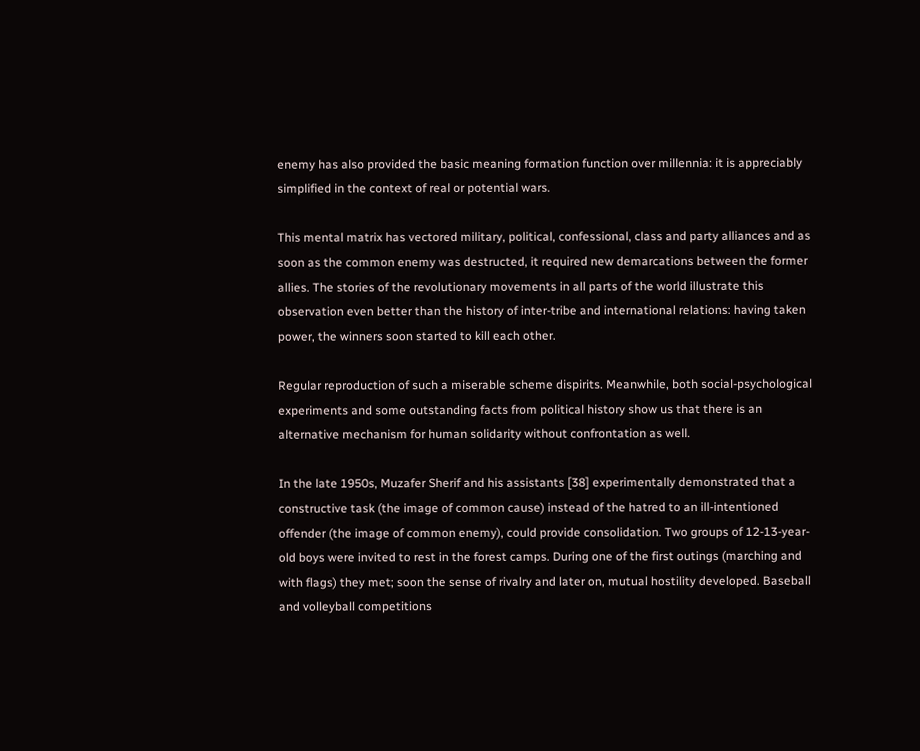enemy has also provided the basic meaning formation function over millennia: it is appreciably simplified in the context of real or potential wars.

This mental matrix has vectored military, political, confessional, class and party alliances and as soon as the common enemy was destructed, it required new demarcations between the former allies. The stories of the revolutionary movements in all parts of the world illustrate this observation even better than the history of inter-tribe and international relations: having taken power, the winners soon started to kill each other.

Regular reproduction of such a miserable scheme dispirits. Meanwhile, both social-psychological experiments and some outstanding facts from political history show us that there is an alternative mechanism for human solidarity without confrontation as well.

In the late 1950s, Muzafer Sherif and his assistants [38] experimentally demonstrated that a constructive task (the image of common cause) instead of the hatred to an ill-intentioned offender (the image of common enemy), could provide consolidation. Two groups of 12-13-year-old boys were invited to rest in the forest camps. During one of the first outings (marching and with flags) they met; soon the sense of rivalry and later on, mutual hostility developed. Baseball and volleyball competitions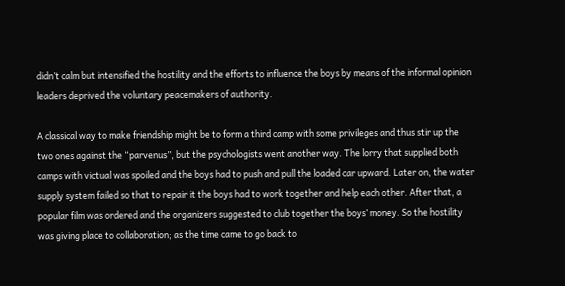didn’t calm but intensified the hostility and the efforts to influence the boys by means of the informal opinion leaders deprived the voluntary peacemakers of authority.

A classical way to make friendship might be to form a third camp with some privileges and thus stir up the two ones against the “parvenus”, but the psychologists went another way. The lorry that supplied both camps with victual was spoiled and the boys had to push and pull the loaded car upward. Later on, the water supply system failed so that to repair it the boys had to work together and help each other. After that, a popular film was ordered and the organizers suggested to club together the boys’ money. So the hostility was giving place to collaboration; as the time came to go back to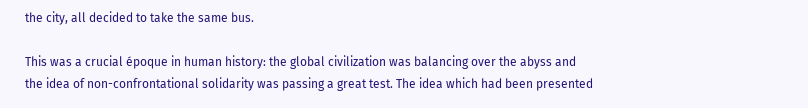the city, all decided to take the same bus.

This was a crucial époque in human history: the global civilization was balancing over the abyss and the idea of non-confrontational solidarity was passing a great test. The idea which had been presented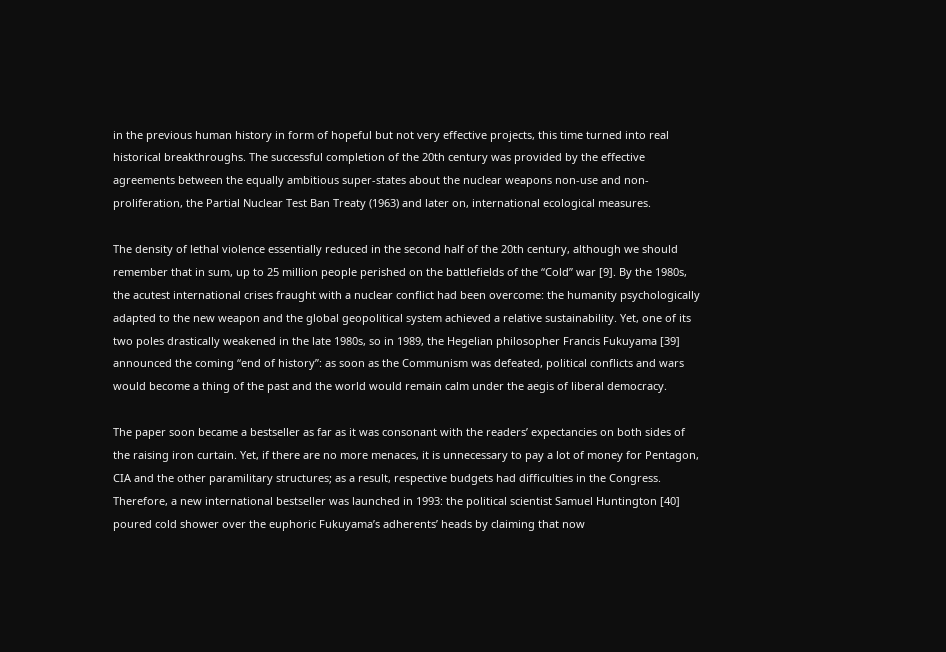in the previous human history in form of hopeful but not very effective projects, this time turned into real historical breakthroughs. The successful completion of the 20th century was provided by the effective agreements between the equally ambitious super-states about the nuclear weapons non-use and non-proliferation, the Partial Nuclear Test Ban Treaty (1963) and later on, international ecological measures.

The density of lethal violence essentially reduced in the second half of the 20th century, although we should remember that in sum, up to 25 million people perished on the battlefields of the “Cold” war [9]. By the 1980s, the acutest international crises fraught with a nuclear conflict had been overcome: the humanity psychologically adapted to the new weapon and the global geopolitical system achieved a relative sustainability. Yet, one of its two poles drastically weakened in the late 1980s, so in 1989, the Hegelian philosopher Francis Fukuyama [39] announced the coming “end of history”: as soon as the Communism was defeated, political conflicts and wars would become a thing of the past and the world would remain calm under the aegis of liberal democracy.

The paper soon became a bestseller as far as it was consonant with the readers’ expectancies on both sides of the raising iron curtain. Yet, if there are no more menaces, it is unnecessary to pay a lot of money for Pentagon, CIA and the other paramilitary structures; as a result, respective budgets had difficulties in the Congress. Therefore, a new international bestseller was launched in 1993: the political scientist Samuel Huntington [40] poured cold shower over the euphoric Fukuyama’s adherents’ heads by claiming that now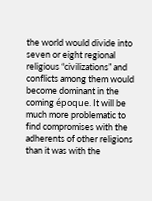the world would divide into seven or eight regional religious “civilizations” and conflicts among them would become dominant in the coming époque. It will be much more problematic to find compromises with the adherents of other religions than it was with the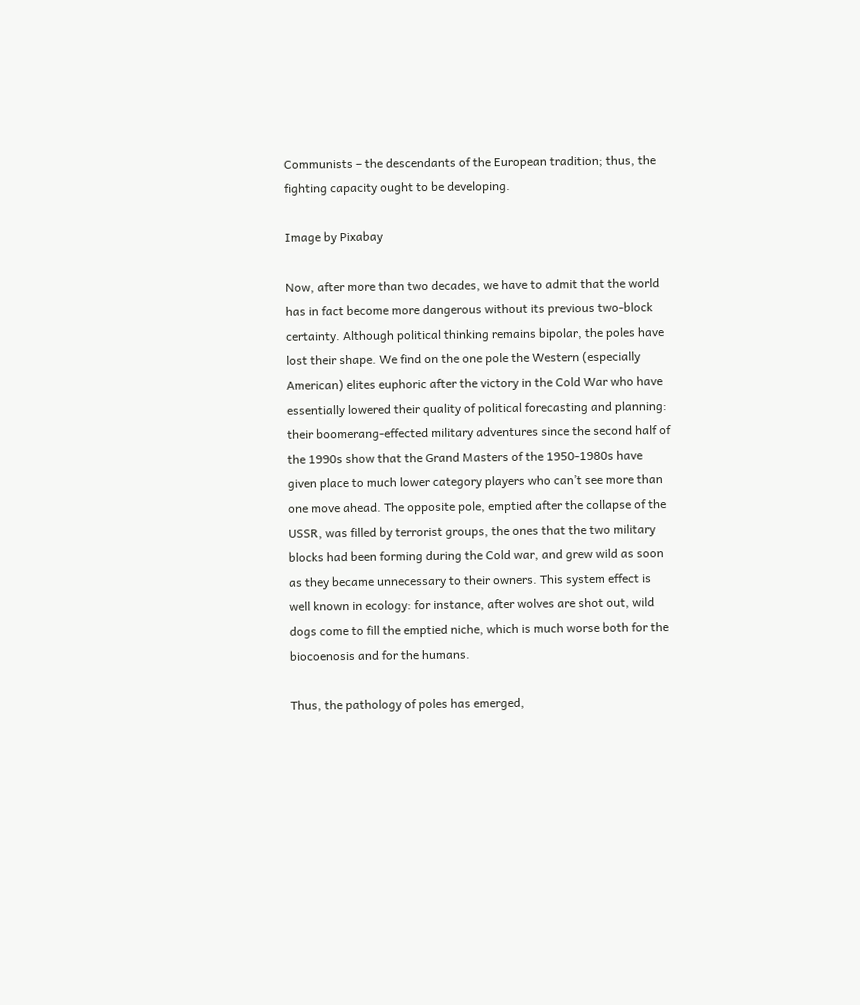Communists – the descendants of the European tradition; thus, the fighting capacity ought to be developing.

Image by Pixabay

Now, after more than two decades, we have to admit that the world has in fact become more dangerous without its previous two-block certainty. Although political thinking remains bipolar, the poles have lost their shape. We find on the one pole the Western (especially American) elites euphoric after the victory in the Cold War who have essentially lowered their quality of political forecasting and planning: their boomerang-effected military adventures since the second half of the 1990s show that the Grand Masters of the 1950-1980s have given place to much lower category players who can’t see more than one move ahead. The opposite pole, emptied after the collapse of the USSR, was filled by terrorist groups, the ones that the two military blocks had been forming during the Cold war, and grew wild as soon as they became unnecessary to their owners. This system effect is well known in ecology: for instance, after wolves are shot out, wild dogs come to fill the emptied niche, which is much worse both for the biocoenosis and for the humans.

Thus, the pathology of poles has emerged,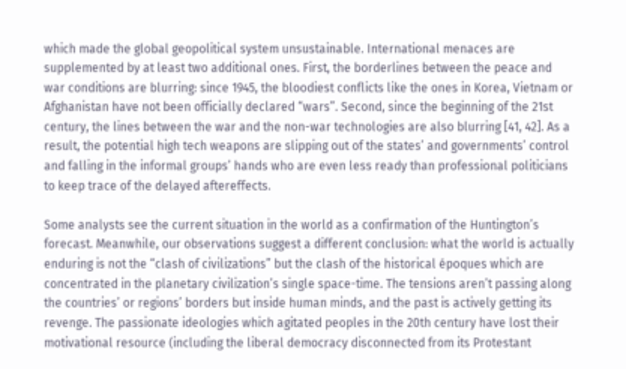which made the global geopolitical system unsustainable. International menaces are supplemented by at least two additional ones. First, the borderlines between the peace and war conditions are blurring: since 1945, the bloodiest conflicts like the ones in Korea, Vietnam or Afghanistan have not been officially declared “wars”. Second, since the beginning of the 21st century, the lines between the war and the non-war technologies are also blurring [41, 42]. As a result, the potential high tech weapons are slipping out of the states’ and governments’ control and falling in the informal groups’ hands who are even less ready than professional politicians to keep trace of the delayed aftereffects.

Some analysts see the current situation in the world as a confirmation of the Huntington’s forecast. Meanwhile, our observations suggest a different conclusion: what the world is actually enduring is not the “clash of civilizations” but the clash of the historical époques which are concentrated in the planetary civilization’s single space-time. The tensions aren’t passing along the countries’ or regions’ borders but inside human minds, and the past is actively getting its revenge. The passionate ideologies which agitated peoples in the 20th century have lost their motivational resource (including the liberal democracy disconnected from its Protestant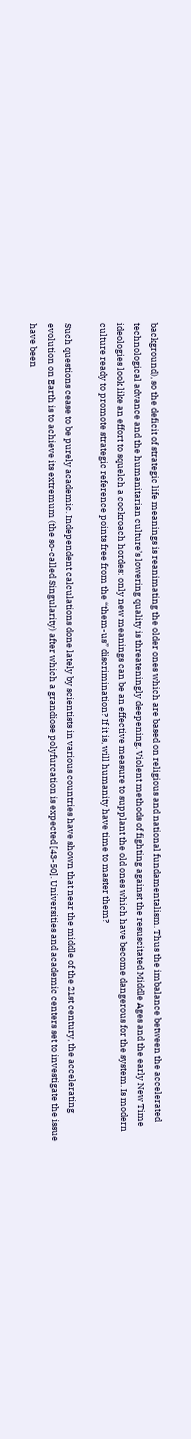background), so the deficit of strategic life meanings is reanimating the older ones which are based on religious and national fundamentalism. Thus the imbalance between the accelerated technological advance and the humanitarian culture’s lowering quality is threateningly deepening. Violent methods of fighting against the resuscitated Middle Ages and the early New Time ideologies look like an effort to squelch a cockroach hordes: only new meanings can be an effective measure to supplant the old ones which have become dangerous for the system. Is modern culture ready to promote strategic reference points free from the “them-us” discrimination? If it is, will humanity have time to master them?

Such questions cease to be purely academic. Independent calculations done lately by scientists in various countries have shown that near the middle of the 21st century, the accelerating evolution on Earth is to achieve its extremum (the so-called Singularity) after which a grandiose polyfurcation is expected [43-50]. Universities and academic centers set to investigate the issue have been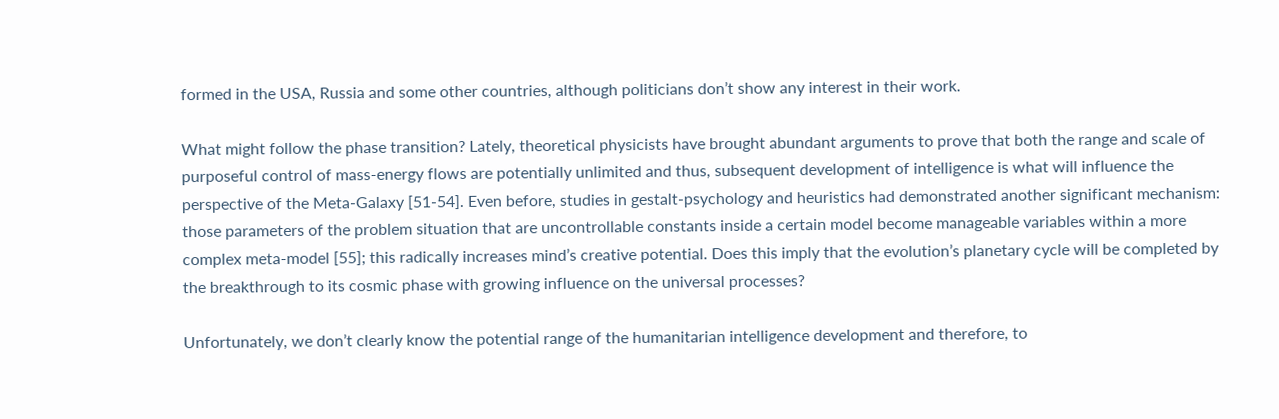formed in the USA, Russia and some other countries, although politicians don’t show any interest in their work.

What might follow the phase transition? Lately, theoretical physicists have brought abundant arguments to prove that both the range and scale of purposeful control of mass-energy flows are potentially unlimited and thus, subsequent development of intelligence is what will influence the perspective of the Meta-Galaxy [51-54]. Even before, studies in gestalt-psychology and heuristics had demonstrated another significant mechanism: those parameters of the problem situation that are uncontrollable constants inside a certain model become manageable variables within a more complex meta-model [55]; this radically increases mind’s creative potential. Does this imply that the evolution’s planetary cycle will be completed by the breakthrough to its cosmic phase with growing influence on the universal processes?

Unfortunately, we don’t clearly know the potential range of the humanitarian intelligence development and therefore, to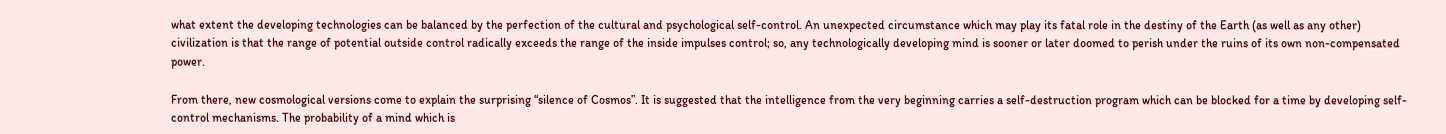what extent the developing technologies can be balanced by the perfection of the cultural and psychological self-control. An unexpected circumstance which may play its fatal role in the destiny of the Earth (as well as any other) civilization is that the range of potential outside control radically exceeds the range of the inside impulses control; so, any technologically developing mind is sooner or later doomed to perish under the ruins of its own non-compensated power.

From there, new cosmological versions come to explain the surprising “silence of Cosmos”. It is suggested that the intelligence from the very beginning carries a self-destruction program which can be blocked for a time by developing self-control mechanisms. The probability of a mind which is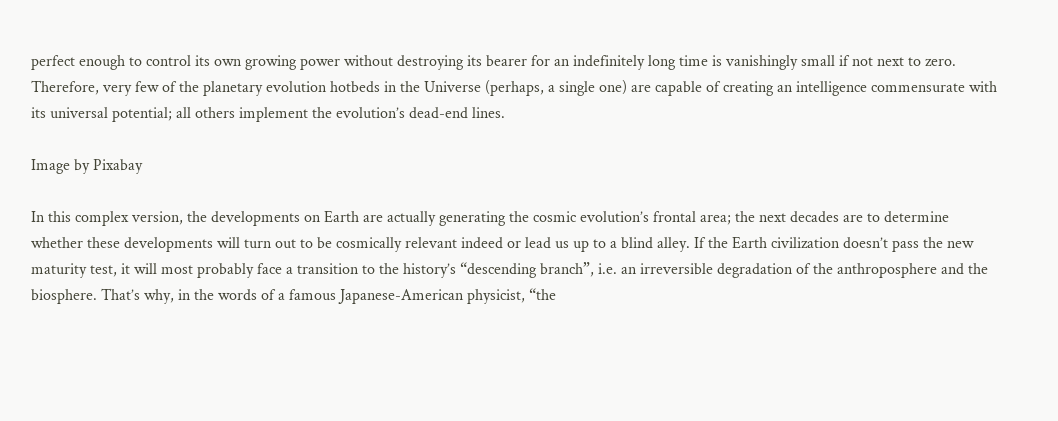perfect enough to control its own growing power without destroying its bearer for an indefinitely long time is vanishingly small if not next to zero. Therefore, very few of the planetary evolution hotbeds in the Universe (perhaps, a single one) are capable of creating an intelligence commensurate with its universal potential; all others implement the evolution’s dead-end lines.

Image by Pixabay

In this complex version, the developments on Earth are actually generating the cosmic evolution’s frontal area; the next decades are to determine whether these developments will turn out to be cosmically relevant indeed or lead us up to a blind alley. If the Earth civilization doesn’t pass the new maturity test, it will most probably face a transition to the history’s “descending branch”, i.e. an irreversible degradation of the anthroposphere and the biosphere. That’s why, in the words of a famous Japanese-American physicist, “the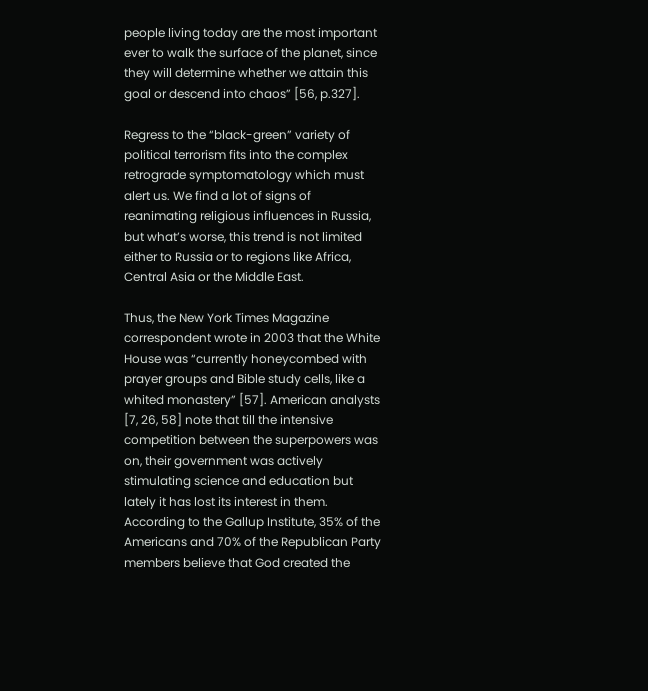people living today are the most important ever to walk the surface of the planet, since they will determine whether we attain this goal or descend into chaos” [56, p.327].

Regress to the “black-green” variety of political terrorism fits into the complex retrograde symptomatology which must alert us. We find a lot of signs of reanimating religious influences in Russia, but what’s worse, this trend is not limited either to Russia or to regions like Africa, Central Asia or the Middle East.

Thus, the New York Times Magazine correspondent wrote in 2003 that the White House was “currently honeycombed with prayer groups and Bible study cells, like a whited monastery” [57]. American analysts [7, 26, 58] note that till the intensive competition between the superpowers was on, their government was actively stimulating science and education but lately it has lost its interest in them. According to the Gallup Institute, 35% of the Americans and 70% of the Republican Party members believe that God created the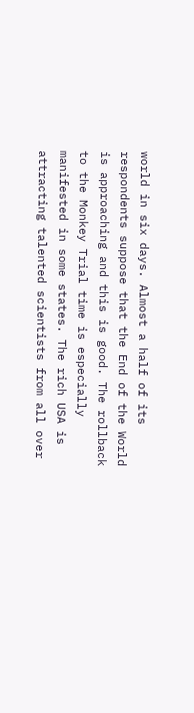world in six days. Almost a half of its respondents suppose that the End of the World is approaching and this is good. The rollback to the Monkey Trial time is especially manifested in some states. The rich USA is attracting talented scientists from all over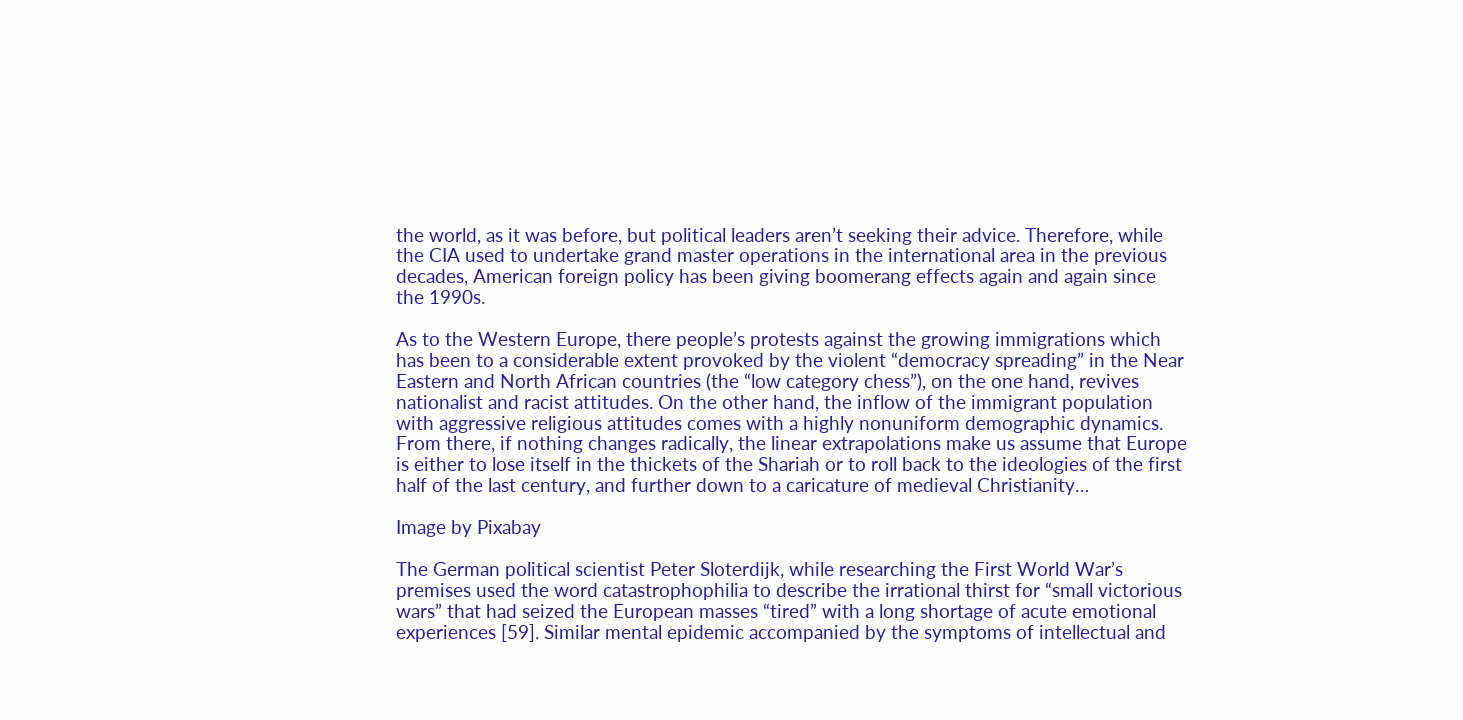the world, as it was before, but political leaders aren’t seeking their advice. Therefore, while the CIA used to undertake grand master operations in the international area in the previous decades, American foreign policy has been giving boomerang effects again and again since the 1990s.

As to the Western Europe, there people’s protests against the growing immigrations which has been to a considerable extent provoked by the violent “democracy spreading” in the Near Eastern and North African countries (the “low category chess”), on the one hand, revives nationalist and racist attitudes. On the other hand, the inflow of the immigrant population with aggressive religious attitudes comes with a highly nonuniform demographic dynamics. From there, if nothing changes radically, the linear extrapolations make us assume that Europe is either to lose itself in the thickets of the Shariah or to roll back to the ideologies of the first half of the last century, and further down to a caricature of medieval Christianity…

Image by Pixabay

The German political scientist Peter Sloterdijk, while researching the First World War’s premises used the word catastrophophilia to describe the irrational thirst for “small victorious wars” that had seized the European masses “tired” with a long shortage of acute emotional experiences [59]. Similar mental epidemic accompanied by the symptoms of intellectual and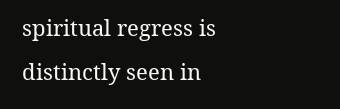spiritual regress is distinctly seen in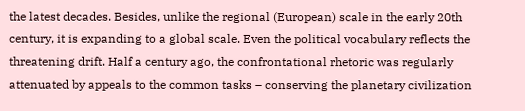the latest decades. Besides, unlike the regional (European) scale in the early 20th century, it is expanding to a global scale. Even the political vocabulary reflects the threatening drift. Half a century ago, the confrontational rhetoric was regularly attenuated by appeals to the common tasks – conserving the planetary civilization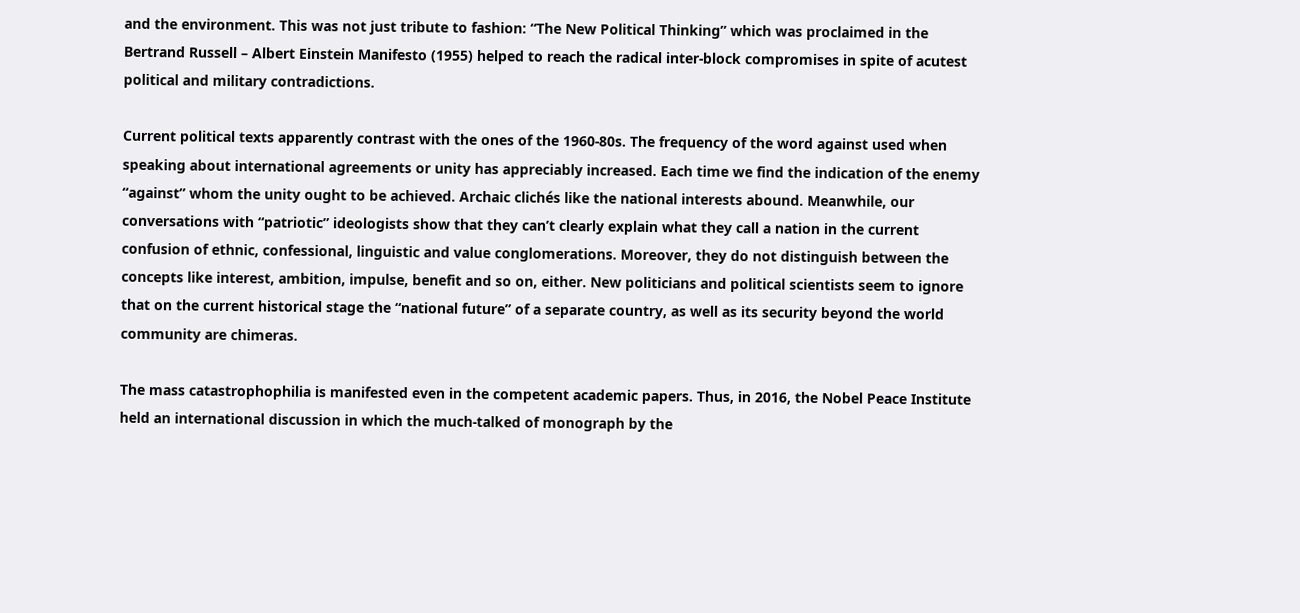and the environment. This was not just tribute to fashion: “The New Political Thinking” which was proclaimed in the Bertrand Russell – Albert Einstein Manifesto (1955) helped to reach the radical inter-block compromises in spite of acutest political and military contradictions.

Current political texts apparently contrast with the ones of the 1960-80s. The frequency of the word against used when speaking about international agreements or unity has appreciably increased. Each time we find the indication of the enemy “against” whom the unity ought to be achieved. Archaic clichés like the national interests abound. Meanwhile, our conversations with “patriotic” ideologists show that they can’t clearly explain what they call a nation in the current confusion of ethnic, confessional, linguistic and value conglomerations. Moreover, they do not distinguish between the concepts like interest, ambition, impulse, benefit and so on, either. New politicians and political scientists seem to ignore that on the current historical stage the “national future” of a separate country, as well as its security beyond the world community are chimeras.

The mass catastrophophilia is manifested even in the competent academic papers. Thus, in 2016, the Nobel Peace Institute held an international discussion in which the much-talked of monograph by the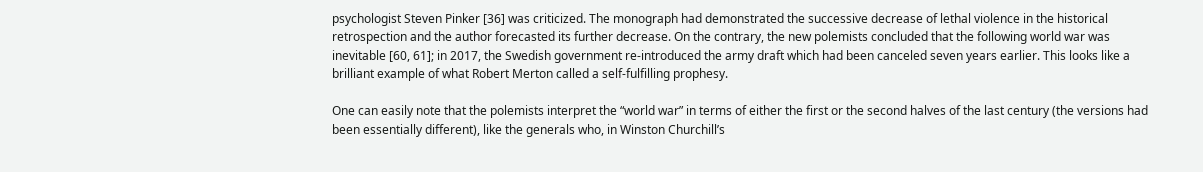psychologist Steven Pinker [36] was criticized. The monograph had demonstrated the successive decrease of lethal violence in the historical retrospection and the author forecasted its further decrease. On the contrary, the new polemists concluded that the following world war was inevitable [60, 61]; in 2017, the Swedish government re-introduced the army draft which had been canceled seven years earlier. This looks like a brilliant example of what Robert Merton called a self-fulfilling prophesy.

One can easily note that the polemists interpret the “world war” in terms of either the first or the second halves of the last century (the versions had been essentially different), like the generals who, in Winston Churchill’s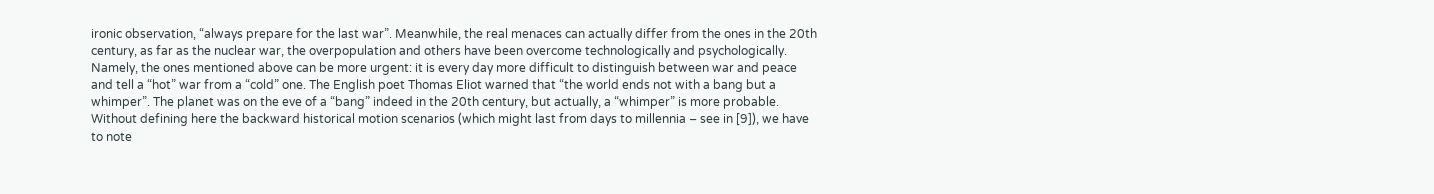ironic observation, “always prepare for the last war”. Meanwhile, the real menaces can actually differ from the ones in the 20th century, as far as the nuclear war, the overpopulation and others have been overcome technologically and psychologically. Namely, the ones mentioned above can be more urgent: it is every day more difficult to distinguish between war and peace and tell a “hot” war from a “cold” one. The English poet Thomas Eliot warned that “the world ends not with a bang but a whimper”. The planet was on the eve of a “bang” indeed in the 20th century, but actually, a “whimper” is more probable. Without defining here the backward historical motion scenarios (which might last from days to millennia – see in [9]), we have to note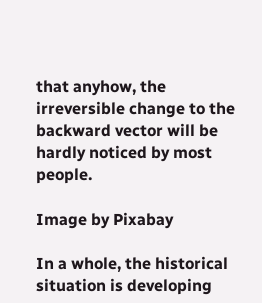that anyhow, the irreversible change to the backward vector will be hardly noticed by most people.

Image by Pixabay

In a whole, the historical situation is developing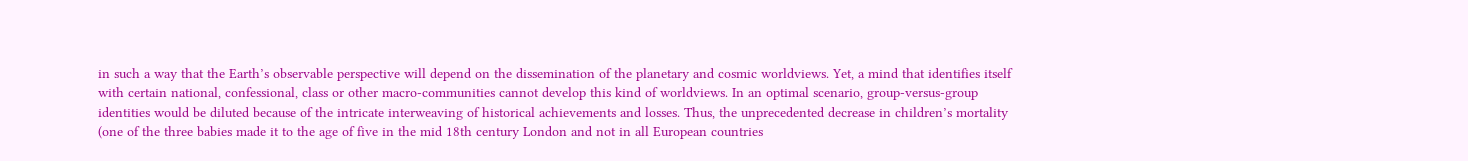in such a way that the Earth’s observable perspective will depend on the dissemination of the planetary and cosmic worldviews. Yet, a mind that identifies itself with certain national, confessional, class or other macro-communities cannot develop this kind of worldviews. In an optimal scenario, group-versus-group identities would be diluted because of the intricate interweaving of historical achievements and losses. Thus, the unprecedented decrease in children’s mortality (one of the three babies made it to the age of five in the mid 18th century London and not in all European countries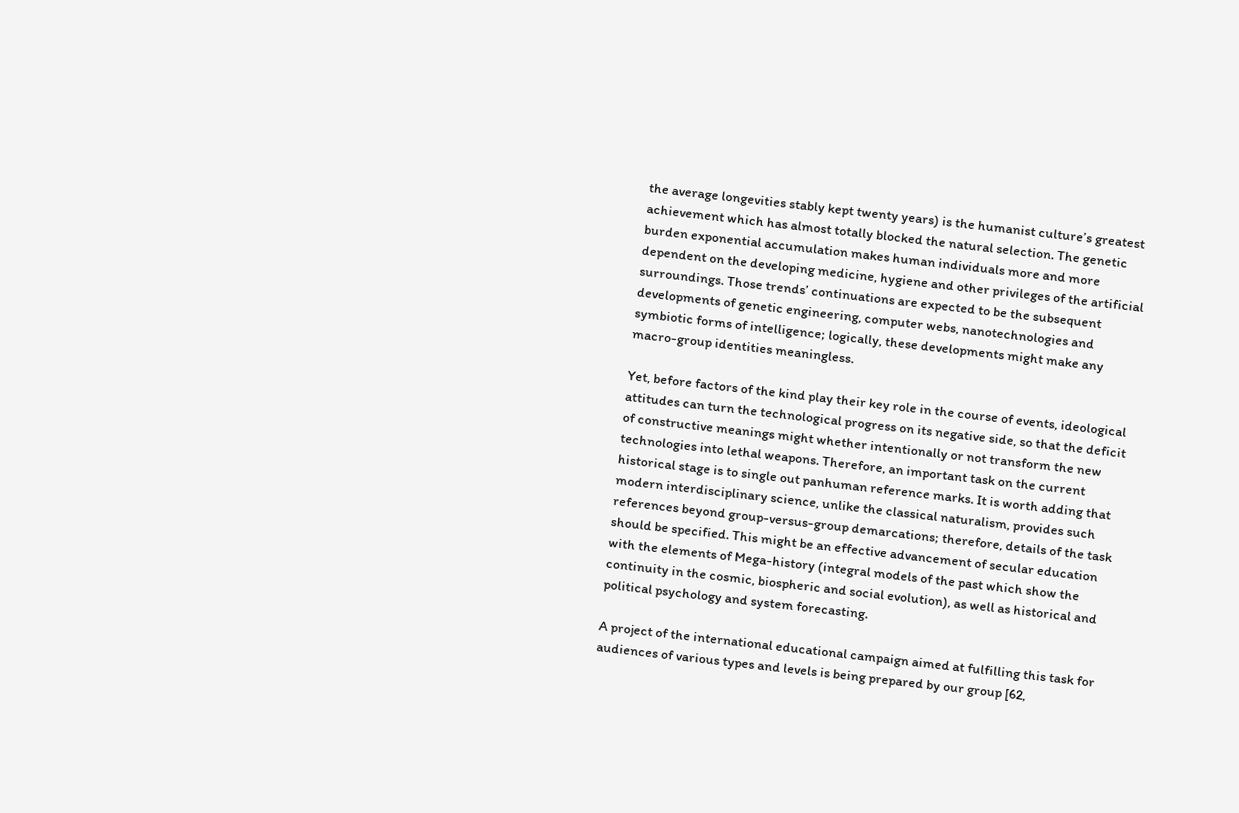the average longevities stably kept twenty years) is the humanist culture’s greatest achievement which has almost totally blocked the natural selection. The genetic burden exponential accumulation makes human individuals more and more dependent on the developing medicine, hygiene and other privileges of the artificial surroundings. Those trends’ continuations are expected to be the subsequent developments of genetic engineering, computer webs, nanotechnologies and symbiotic forms of intelligence; logically, these developments might make any macro-group identities meaningless.

Yet, before factors of the kind play their key role in the course of events, ideological attitudes can turn the technological progress on its negative side, so that the deficit of constructive meanings might whether intentionally or not transform the new technologies into lethal weapons. Therefore, an important task on the current historical stage is to single out panhuman reference marks. It is worth adding that modern interdisciplinary science, unlike the classical naturalism, provides such references beyond group-versus-group demarcations; therefore, details of the task should be specified. This might be an effective advancement of secular education with the elements of Mega-history (integral models of the past which show the continuity in the cosmic, biospheric and social evolution), as well as historical and political psychology and system forecasting.

A project of the international educational campaign aimed at fulfilling this task for audiences of various types and levels is being prepared by our group [62,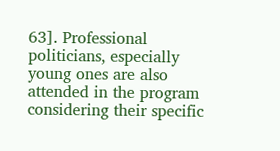63]. Professional politicians, especially young ones are also attended in the program considering their specific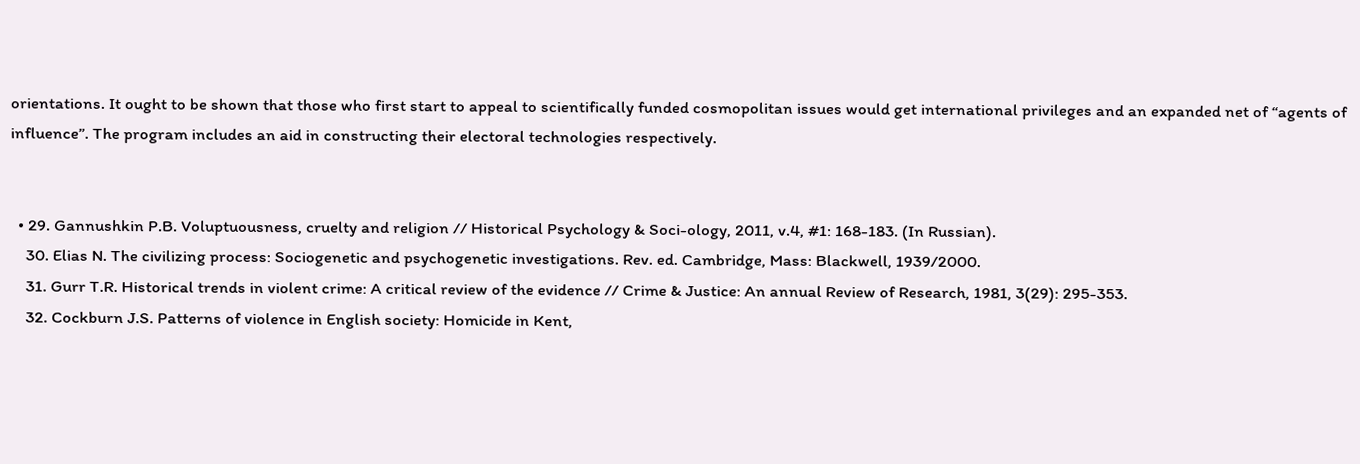orientations. It ought to be shown that those who first start to appeal to scientifically funded cosmopolitan issues would get international privileges and an expanded net of “agents of influence”. The program includes an aid in constructing their electoral technologies respectively.


  • 29. Gannushkin P.B. Voluptuousness, cruelty and religion // Historical Psychology & Soci-ology, 2011, v.4, #1: 168-183. (In Russian).
    30. Elias N. The civilizing process: Sociogenetic and psychogenetic investigations. Rev. ed. Cambridge, Mass: Blackwell, 1939/2000.
    31. Gurr T.R. Historical trends in violent crime: A critical review of the evidence // Crime & Justice: An annual Review of Research, 1981, 3(29): 295-353.
    32. Cockburn J.S. Patterns of violence in English society: Homicide in Kent,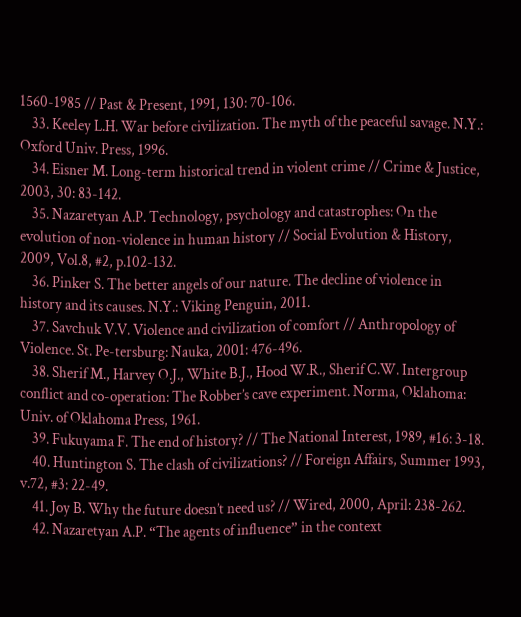1560-1985 // Past & Present, 1991, 130: 70-106.
    33. Keeley L.H. War before civilization. The myth of the peaceful savage. N.Y.: Oxford Univ. Press, 1996.
    34. Eisner M. Long-term historical trend in violent crime // Crime & Justice, 2003, 30: 83-142.
    35. Nazaretyan A.P. Technology, psychology and catastrophes: On the evolution of non-violence in human history // Social Evolution & History, 2009, Vol.8, #2, p.102-132.
    36. Pinker S. The better angels of our nature. The decline of violence in history and its causes. N.Y.: Viking Penguin, 2011.
    37. Savchuk V.V. Violence and civilization of comfort // Anthropology of Violence. St. Pe-tersburg: Nauka, 2001: 476-496.
    38. Sherif M., Harvey O.J., White B.J., Hood W.R., Sherif C.W. Intergroup conflict and co-operation: The Robber’s cave experiment. Norma, Oklahoma: Univ. of Oklahoma Press, 1961.
    39. Fukuyama F. The end of history? // The National Interest, 1989, #16: 3-18.
    40. Huntington S. The clash of civilizations? // Foreign Affairs, Summer 1993, v.72, #3: 22-49.
    41. Joy B. Why the future doesn’t need us? // Wired, 2000, April: 238-262.
    42. Nazaretyan A.P. “The agents of influence” in the context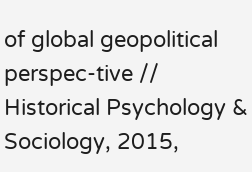of global geopolitical perspec-tive // Historical Psychology & Sociology, 2015,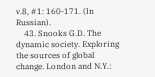v.8, #1: 160-171. (In Russian).
    43. Snooks G.D. The dynamic society. Exploring the sources of global change. London and N.Y.: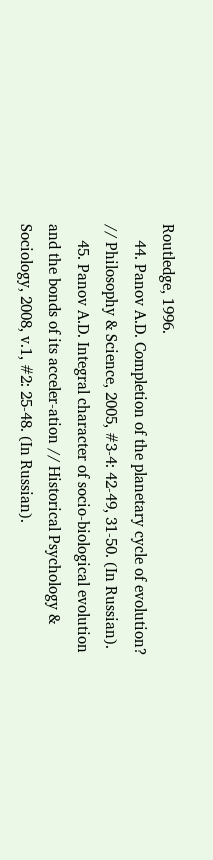Routledge, 1996.
    44. Panov A.D. Completion of the planetary cycle of evolution? // Philosophy & Science, 2005, #3-4: 42-49, 31-50. (In Russian).
    45. Panov A.D. Integral character of socio-biological evolution and the bonds of its acceler-ation // Historical Psychology & Sociology, 2008, v.1, #2: 25-48. (In Russian).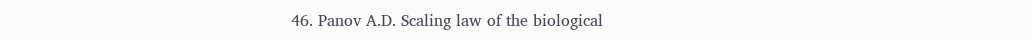46. Panov A.D. Scaling law of the biological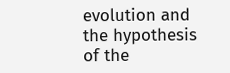evolution and the hypothesis of the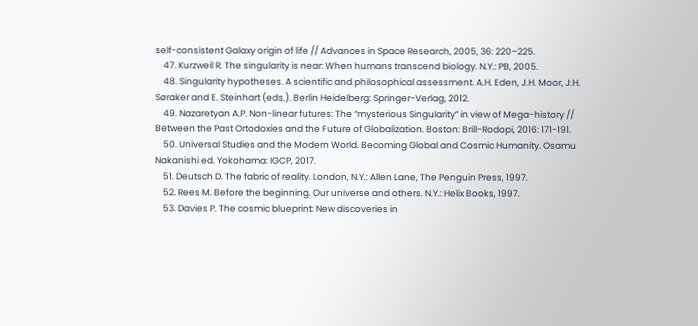self-consistent Galaxy origin of life // Advances in Space Research, 2005, 36: 220–225.
    47. Kurzweil R. The singularity is near: When humans transcend biology. N.Y.: PB, 2005.
    48. Singularity hypotheses. A scientific and philosophical assessment. A.H. Eden, J.H. Moor, J.H. Søraker and E. Steinhart (eds.). Berlin Heidelberg: Springer-Verlag, 2012.
    49. Nazaretyan A.P. Non-linear futures: The “mysterious Singularity” in view of Mega-history // Between the Past Ortodoxies and the Future of Globalization. Boston: Brill-Rodopi, 2016: 171-191.
    50. Universal Studies and the Modern World. Becoming Global and Cosmic Humanity. Osamu Nakanishi ed. Yokohama: IGCP, 2017.
    51. Deutsch D. The fabric of reality. London, N.Y.: Allen Lane, The Penguin Press, 1997.
    52. Rees M. Before the beginning. Our universe and others. N.Y.: Helix Books, 1997.
    53. Davies P. The cosmic blueprint: New discoveries in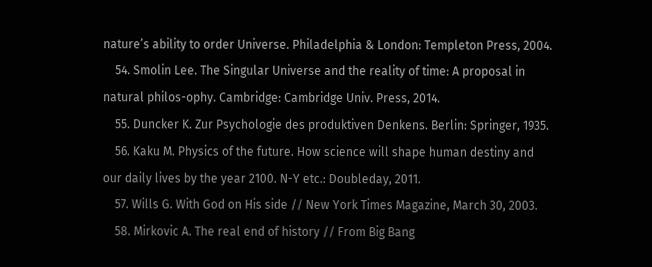nature’s ability to order Universe. Philadelphia & London: Templeton Press, 2004.
    54. Smolin Lee. The Singular Universe and the reality of time: A proposal in natural philos-ophy. Cambridge: Cambridge Univ. Press, 2014.
    55. Duncker K. Zur Psychologie des produktiven Denkens. Berlin: Springer, 1935.
    56. Kaku M. Physics of the future. How science will shape human destiny and our daily lives by the year 2100. N-Y etc.: Doubleday, 2011.
    57. Wills G. With God on His side // New York Times Magazine, March 30, 2003.
    58. Mirkovic A. The real end of history // From Big Bang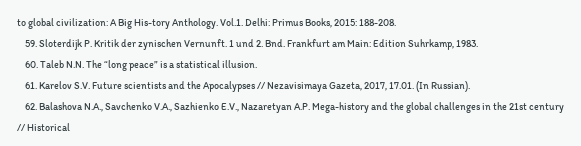to global civilization: A Big His-tory Anthology. Vol.1. Delhi: Primus Books, 2015: 188-208.
    59. Sloterdijk P. Kritik der zynischen Vernunft. 1 und 2. Bnd. Frankfurt am Main: Edition Suhrkamp, 1983.
    60. Taleb N.N. The “long peace” is a statistical illusion.
    61. Karelov S.V. Future scientists and the Apocalypses // Nezavisimaya Gazeta, 2017, 17.01. (In Russian).
    62. Balashova N.A., Savchenko V.A., Sazhienko E.V., Nazaretyan A.P. Mega-history and the global challenges in the 21st century // Historical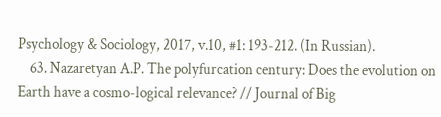Psychology & Sociology, 2017, v.10, #1: 193-212. (In Russian).
    63. Nazaretyan A.P. The polyfurcation century: Does the evolution on Earth have a cosmo-logical relevance? // Journal of Big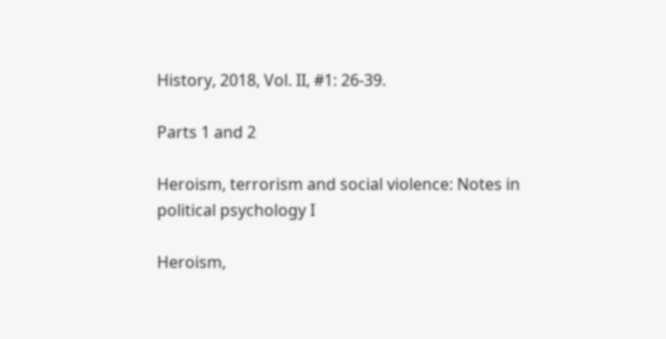History, 2018, Vol. II, #1: 26-39.

Parts 1 and 2

Heroism, terrorism and social violence: Notes in political psychology I

Heroism,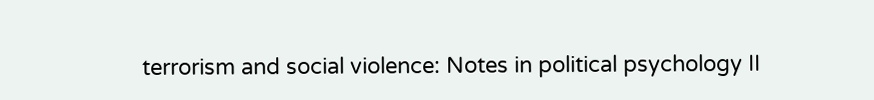terrorism and social violence: Notes in political psychology II